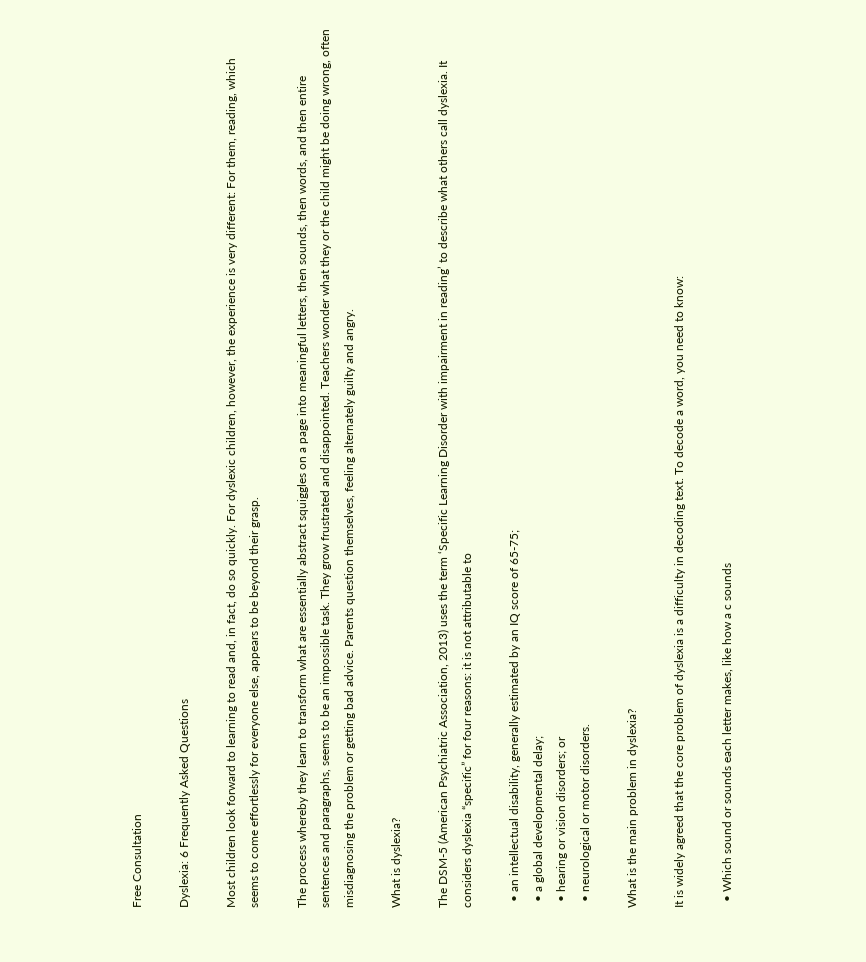Free Consultation

Dyslexia: 6 Frequently Asked Questions

Most children look forward to learning to read and, in fact, do so quickly. For dyslexic children, however, the experience is very different: For them, reading, which seems to come effortlessly for everyone else, appears to be beyond their grasp.

The process whereby they learn to transform what are essentially abstract squiggles on a page into meaningful letters, then sounds, then words, and then entire sentences and paragraphs, seems to be an impossible task. They grow frustrated and disappointed. Teachers wonder what they or the child might be doing wrong, often misdiagnosing the problem or getting bad advice. Parents question themselves, feeling alternately guilty and angry.

What is dyslexia?

The DSM-5 (American Psychiatric Association, 2013) uses the term ‘Specific Learning Disorder with impairment in reading’ to describe what others call dyslexia. It considers dyslexia “specific” for four reasons: it is not attributable to

  • an intellectual disability, generally estimated by an IQ score of 65-75;
  • a global developmental delay;
  • hearing or vision disorders; or
  • neurological or motor disorders.

What is the main problem in dyslexia?

It is widely agreed that the core problem of dyslexia is a difficulty in decoding text. To decode a word, you need to know:

  • Which sound or sounds each letter makes, like how a c sounds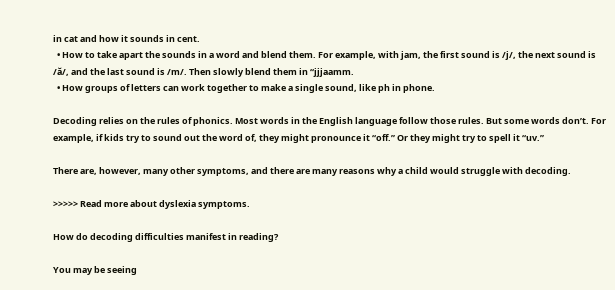in cat and how it sounds in cent.
  • How to take apart the sounds in a word and blend them. For example, with jam, the first sound is /j/, the next sound is /ă/, and the last sound is /m/. Then slowly blend them in “jjjaamm.
  • How groups of letters can work together to make a single sound, like ph in phone.

Decoding relies on the rules of phonics. Most words in the English language follow those rules. But some words don’t. For example, if kids try to sound out the word of, they might pronounce it “off.” Or they might try to spell it “uv.”

There are, however, many other symptoms, and there are many reasons why a child would struggle with decoding.

>>>>> Read more about dyslexia symptoms.

How do decoding difficulties manifest in reading?

You may be seeing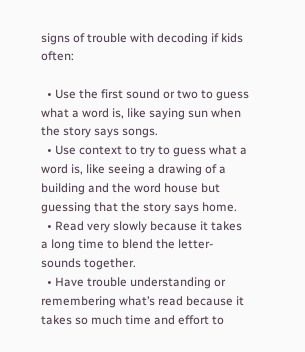signs of trouble with decoding if kids often:

  • Use the first sound or two to guess what a word is, like saying sun when the story says songs.
  • Use context to try to guess what a word is, like seeing a drawing of a building and the word house but guessing that the story says home.
  • Read very slowly because it takes a long time to blend the letter-sounds together.
  • Have trouble understanding or remembering what’s read because it takes so much time and effort to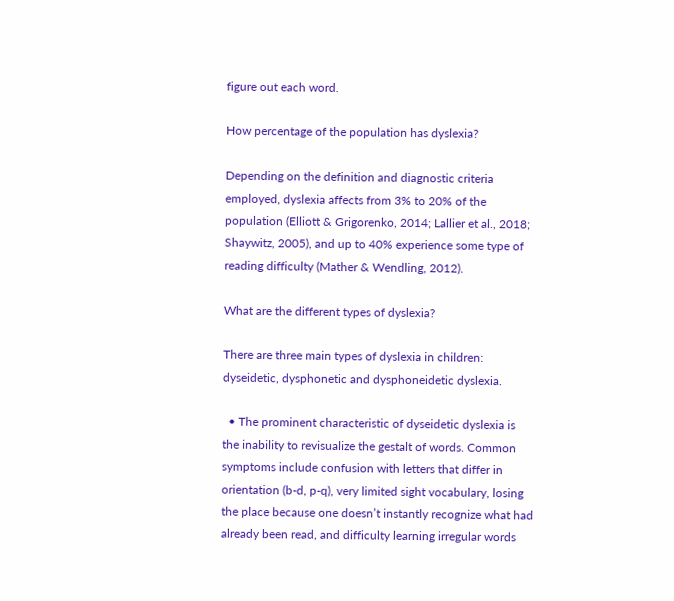figure out each word.

How percentage of the population has dyslexia?

Depending on the definition and diagnostic criteria employed, dyslexia affects from 3% to 20% of the population (Elliott & Grigorenko, 2014; Lallier et al., 2018; Shaywitz, 2005), and up to 40% experience some type of reading difficulty (Mather & Wendling, 2012).

What are the different types of dyslexia?

There are three main types of dyslexia in children: dyseidetic, dysphonetic and dysphoneidetic dyslexia.

  • The prominent characteristic of dyseidetic dyslexia is the inability to revisualize the gestalt of words. Common symptoms include confusion with letters that differ in orientation (b-d, p-q), very limited sight vocabulary, losing the place because one doesn’t instantly recognize what had already been read, and difficulty learning irregular words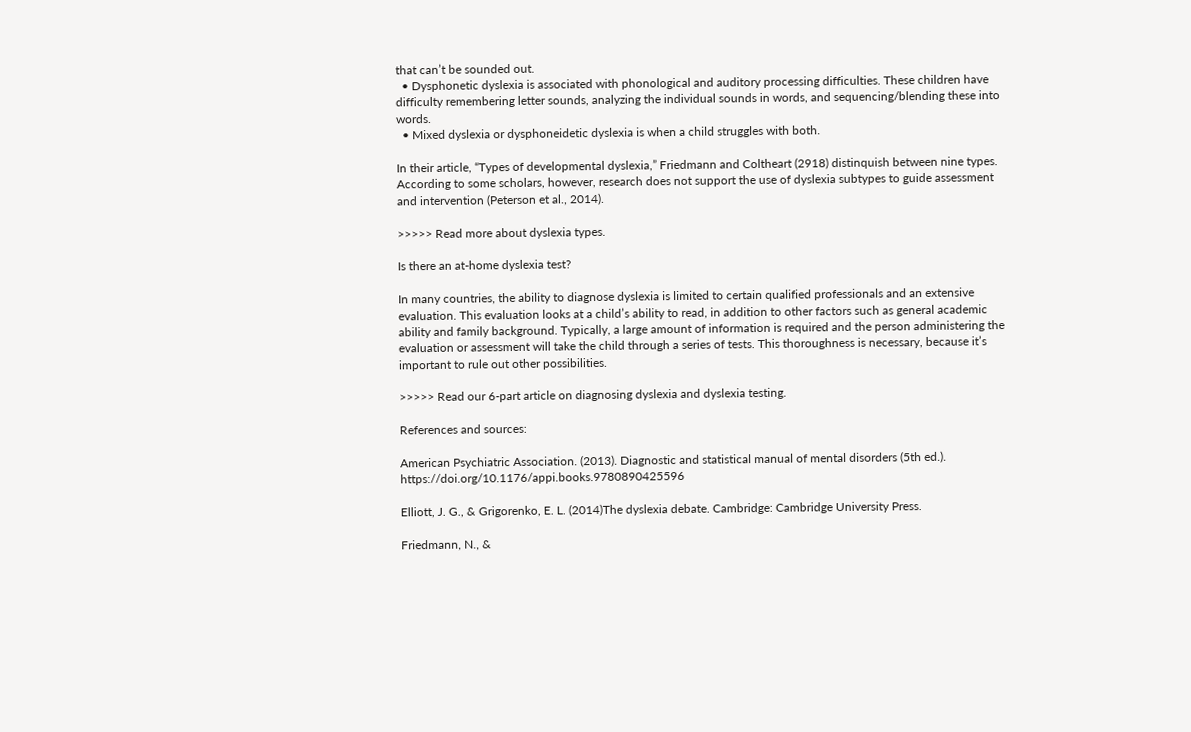that can’t be sounded out.
  • Dysphonetic dyslexia is associated with phonological and auditory processing difficulties. These children have difficulty remembering letter sounds, analyzing the individual sounds in words, and sequencing/blending these into words.
  • Mixed dyslexia or dysphoneidetic dyslexia is when a child struggles with both.

In their article, “Types of developmental dyslexia,” Friedmann and Coltheart (2918) distinquish between nine types. According to some scholars, however, research does not support the use of dyslexia subtypes to guide assessment and intervention (Peterson et al., 2014).

>>>>> Read more about dyslexia types.

Is there an at-home dyslexia test?

In many countries, the ability to diagnose dyslexia is limited to certain qualified professionals and an extensive evaluation. This evaluation looks at a child’s ability to read, in addition to other factors such as general academic ability and family background. Typically, a large amount of information is required and the person administering the evaluation or assessment will take the child through a series of tests. This thoroughness is necessary, because it’s important to rule out other possibilities.

>>>>> Read our 6-part article on diagnosing dyslexia and dyslexia testing.

References and sources:

American Psychiatric Association. (2013). Diagnostic and statistical manual of mental disorders (5th ed.). https://doi.org/10.1176/appi.books.9780890425596

Elliott, J. G., & Grigorenko, E. L. (2014)The dyslexia debate. Cambridge: Cambridge University Press.

Friedmann, N., &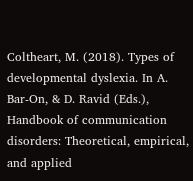Coltheart, M. (2018). Types of developmental dyslexia. In A. Bar-On, & D. Ravid (Eds.), Handbook of communication disorders: Theoretical, empirical, and applied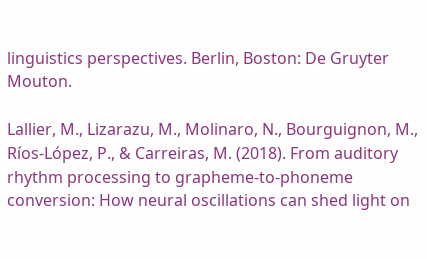linguistics perspectives. Berlin, Boston: De Gruyter Mouton.

Lallier, M., Lizarazu, M., Molinaro, N., Bourguignon, M., Ríos-López, P., & Carreiras, M. (2018). From auditory rhythm processing to grapheme-to-phoneme conversion: How neural oscillations can shed light on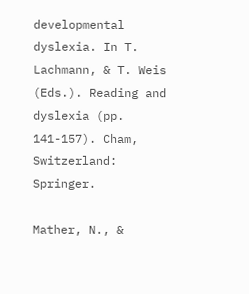developmental dyslexia. In T. Lachmann, & T. Weis (Eds.). Reading and dyslexia (pp. 141-157). Cham, Switzerland: Springer.

Mather, N., &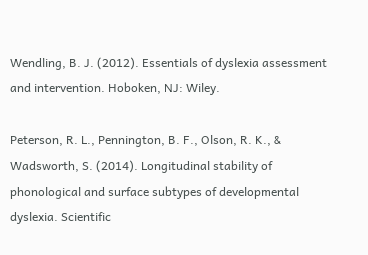Wendling, B. J. (2012). Essentials of dyslexia assessment and intervention. Hoboken, NJ: Wiley.

Peterson, R. L., Pennington, B. F., Olson, R. K., & Wadsworth, S. (2014). Longitudinal stability of phonological and surface subtypes of developmental dyslexia. Scientific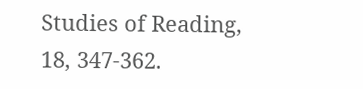Studies of Reading, 18, 347-362.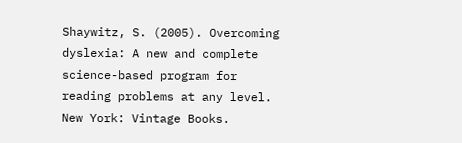Shaywitz, S. (2005). Overcoming dyslexia: A new and complete science-based program for reading problems at any level. New York: Vintage Books.